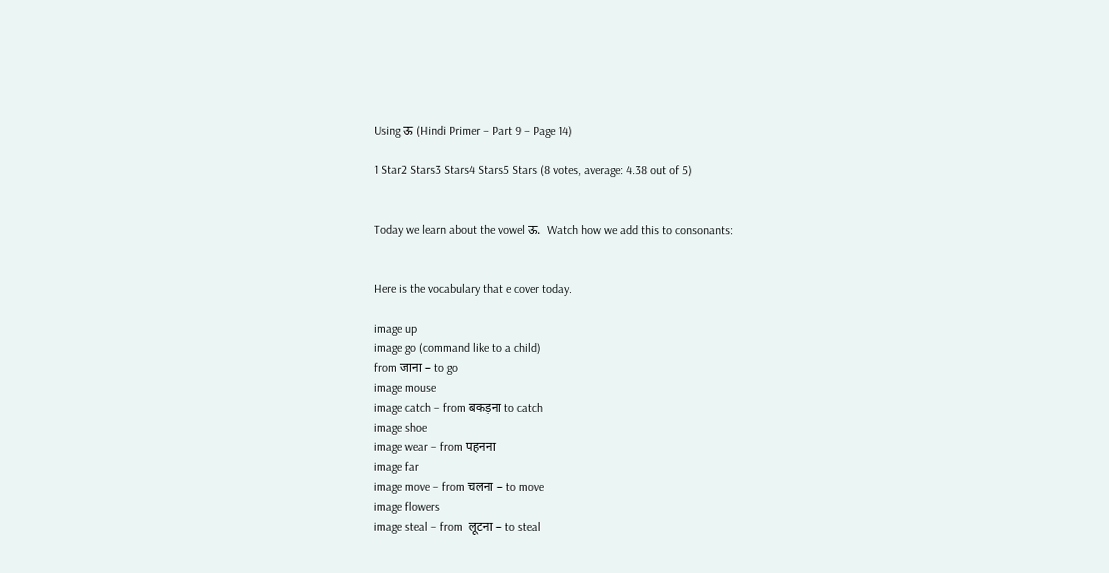Using ऊ (Hindi Primer – Part 9 – Page 14)

1 Star2 Stars3 Stars4 Stars5 Stars (8 votes, average: 4.38 out of 5)


Today we learn about the vowel ऊ.  Watch how we add this to consonants:


Here is the vocabulary that e cover today.

image up
image go (command like to a child)
from जाना – to go
image mouse
image catch – from बकड़ना to catch
image shoe
image wear – from पहनना
image far
image move – from चलना – to move
image flowers
image steal – from  लूटना – to steal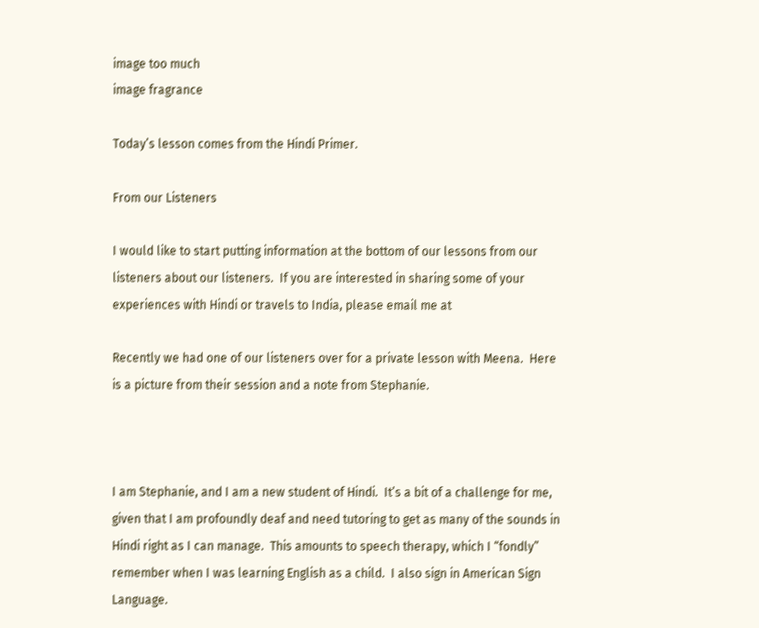image too much
image fragrance

Today’s lesson comes from the Hindi Primer.

From our Listeners

I would like to start putting information at the bottom of our lessons from our listeners about our listeners.  If you are interested in sharing some of your experiences with Hindi or travels to India, please email me at

Recently we had one of our listeners over for a private lesson with Meena.  Here is a picture from their session and a note from Stephanie.



I am Stephanie, and I am a new student of Hindi.  It’s a bit of a challenge for me, given that I am profoundly deaf and need tutoring to get as many of the sounds in Hindi right as I can manage.  This amounts to speech therapy, which I “fondly” remember when I was learning English as a child.  I also sign in American Sign Language.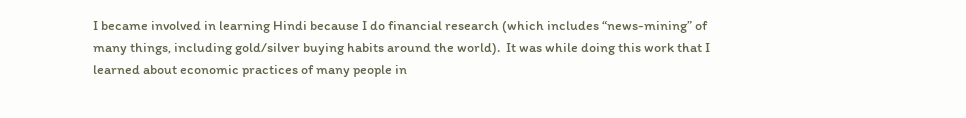I became involved in learning Hindi because I do financial research (which includes “news-mining” of many things, including gold/silver buying habits around the world).  It was while doing this work that I learned about economic practices of many people in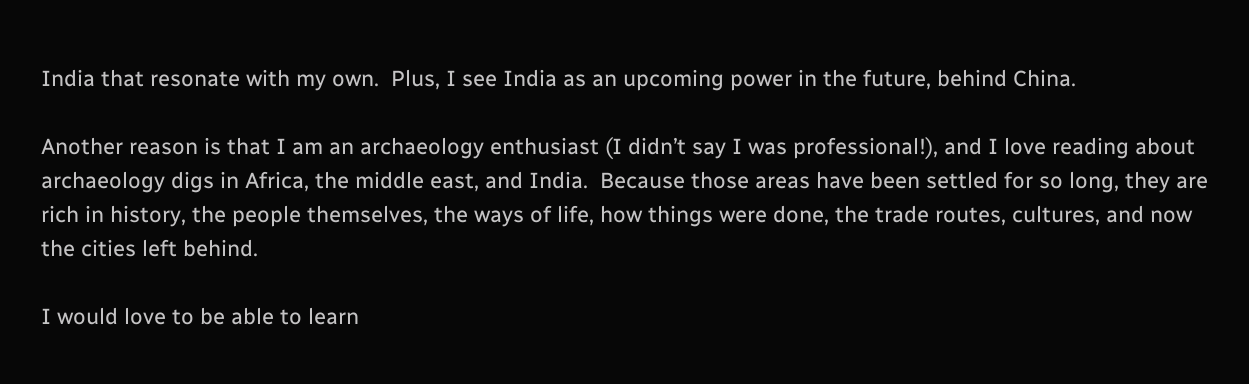India that resonate with my own.  Plus, I see India as an upcoming power in the future, behind China.

Another reason is that I am an archaeology enthusiast (I didn’t say I was professional!), and I love reading about archaeology digs in Africa, the middle east, and India.  Because those areas have been settled for so long, they are rich in history, the people themselves, the ways of life, how things were done, the trade routes, cultures, and now the cities left behind.

I would love to be able to learn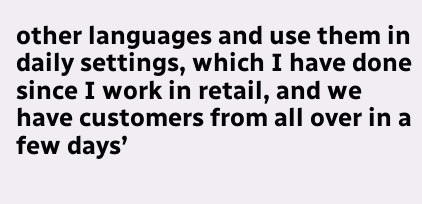other languages and use them in daily settings, which I have done since I work in retail, and we have customers from all over in a few days’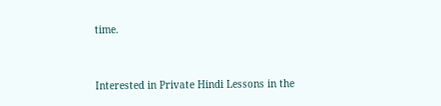time.



Interested in Private Hindi Lessons in the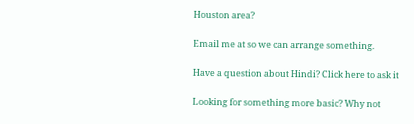Houston area?

Email me at so we can arrange something.

Have a question about Hindi? Click here to ask it

Looking for something more basic? Why not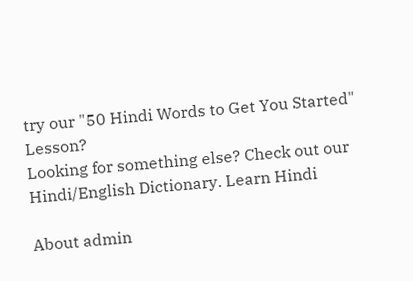try our "50 Hindi Words to Get You Started" Lesson?
Looking for something else? Check out our Hindi/English Dictionary. Learn Hindi

About admin